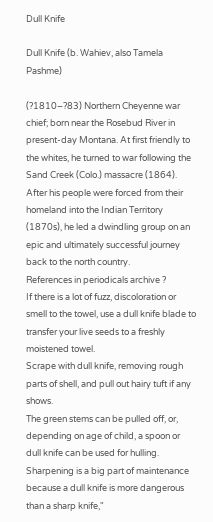Dull Knife

Dull Knife (b. Wahiev, also Tamela Pashme)

(?1810–?83) Northern Cheyenne war chief; born near the Rosebud River in present-day Montana. At first friendly to the whites, he turned to war following the Sand Creek (Colo.) massacre (1864). After his people were forced from their homeland into the Indian Territory (1870s), he led a dwindling group on an epic and ultimately successful journey back to the north country.
References in periodicals archive ?
If there is a lot of fuzz, discoloration or smell to the towel, use a dull knife blade to transfer your live seeds to a freshly moistened towel.
Scrape with dull knife, removing rough parts of shell, and pull out hairy tuft if any shows.
The green stems can be pulled off, or, depending on age of child, a spoon or dull knife can be used for hulling.
Sharpening is a big part of maintenance because a dull knife is more dangerous than a sharp knife,"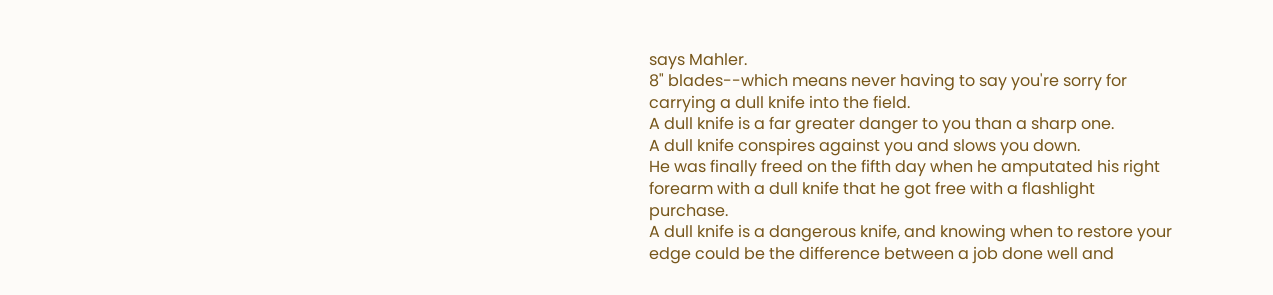says Mahler.
8" blades--which means never having to say you're sorry for carrying a dull knife into the field.
A dull knife is a far greater danger to you than a sharp one.
A dull knife conspires against you and slows you down.
He was finally freed on the fifth day when he amputated his right forearm with a dull knife that he got free with a flashlight purchase.
A dull knife is a dangerous knife, and knowing when to restore your edge could be the difference between a job done well and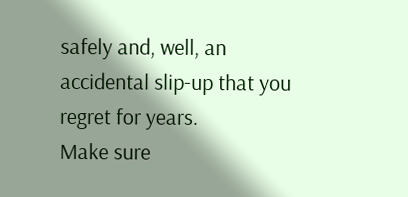safely and, well, an accidental slip-up that you regret for years.
Make sure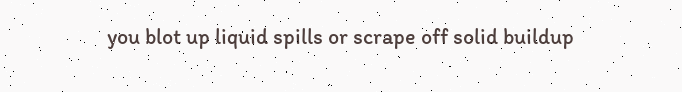you blot up liquid spills or scrape off solid buildup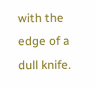with the edge of a dull knife.